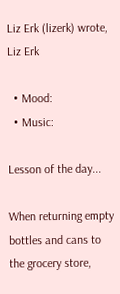Liz Erk (lizerk) wrote,
Liz Erk

  • Mood:
  • Music:

Lesson of the day...

When returning empty bottles and cans to the grocery store,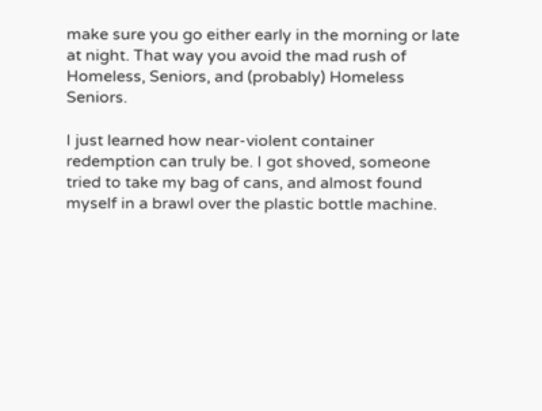make sure you go either early in the morning or late at night. That way you avoid the mad rush of Homeless, Seniors, and (probably) Homeless Seniors.

I just learned how near-violent container redemption can truly be. I got shoved, someone tried to take my bag of cans, and almost found myself in a brawl over the plastic bottle machine.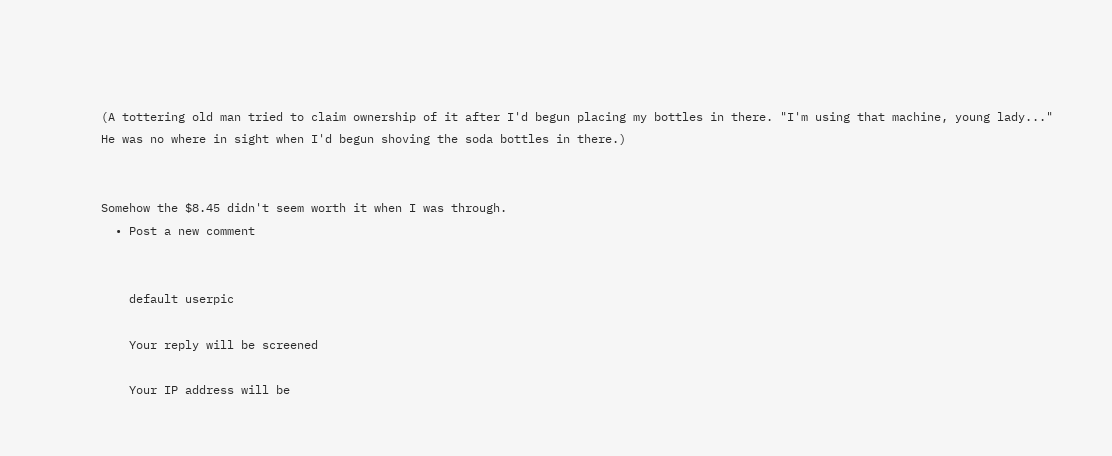(A tottering old man tried to claim ownership of it after I'd begun placing my bottles in there. "I'm using that machine, young lady..." He was no where in sight when I'd begun shoving the soda bottles in there.)


Somehow the $8.45 didn't seem worth it when I was through.
  • Post a new comment


    default userpic

    Your reply will be screened

    Your IP address will be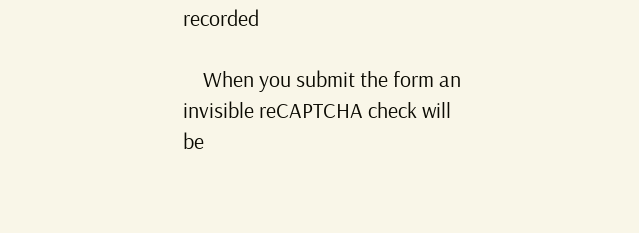recorded

    When you submit the form an invisible reCAPTCHA check will be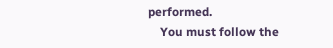performed.
    You must follow the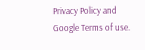Privacy Policy and Google Terms of use.